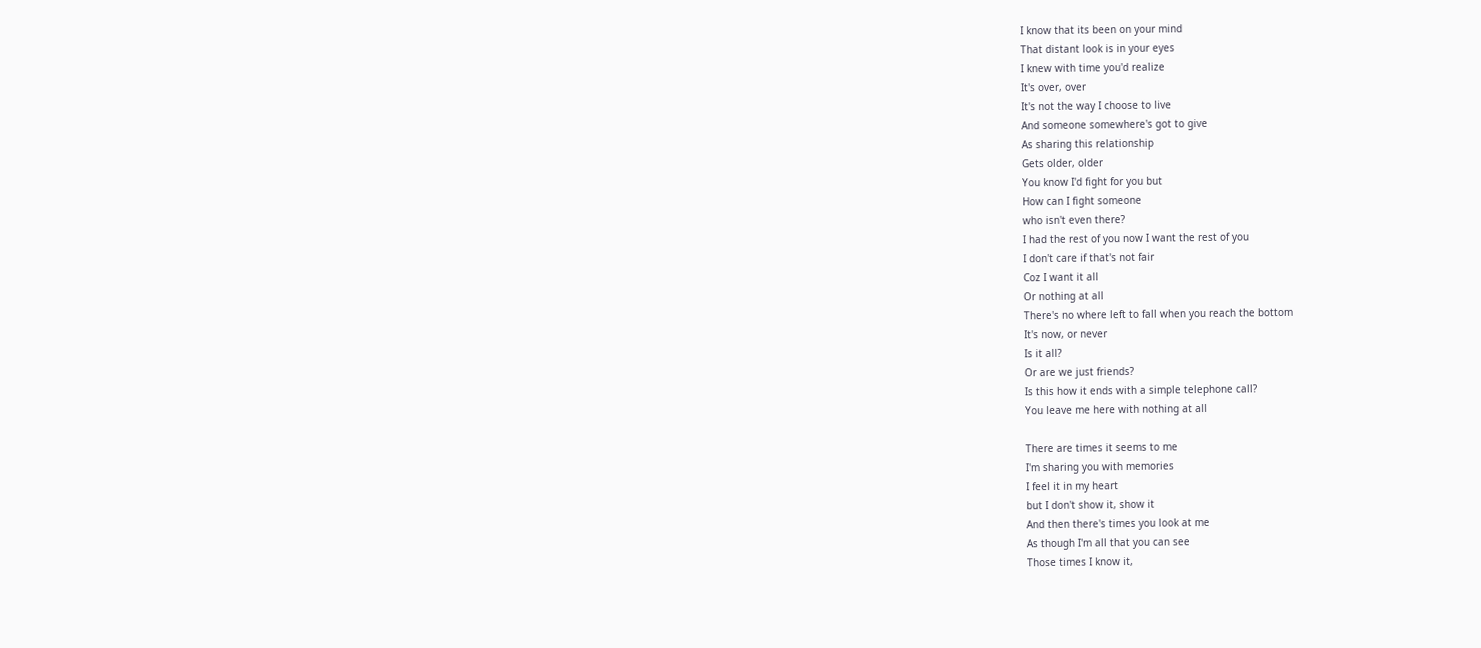I know that its been on your mind
That distant look is in your eyes
I knew with time you'd realize
It's over, over
It's not the way I choose to live
And someone somewhere's got to give
As sharing this relationship
Gets older, older
You know I'd fight for you but
How can I fight someone
who isn't even there?
I had the rest of you now I want the rest of you
I don't care if that's not fair
Coz I want it all
Or nothing at all
There's no where left to fall when you reach the bottom
It's now, or never
Is it all?
Or are we just friends?
Is this how it ends with a simple telephone call?
You leave me here with nothing at all

There are times it seems to me
I'm sharing you with memories
I feel it in my heart
but I don't show it, show it
And then there's times you look at me
As though I'm all that you can see
Those times I know it,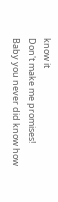know it
Don't make me promises!
Baby you never did know how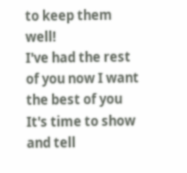to keep them well!
I've had the rest of you now I want the best of you
It's time to show and tell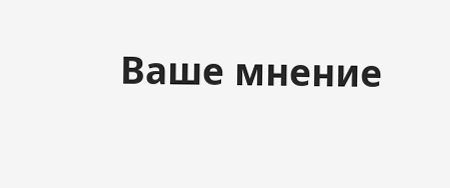Ваше мнение